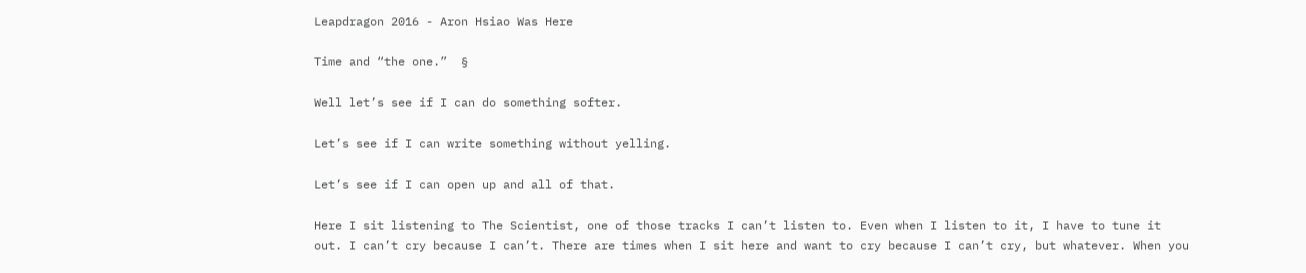Leapdragon 2016 - Aron Hsiao Was Here

Time and “the one.”  §

Well let’s see if I can do something softer.

Let’s see if I can write something without yelling.

Let’s see if I can open up and all of that.

Here I sit listening to The Scientist, one of those tracks I can’t listen to. Even when I listen to it, I have to tune it out. I can’t cry because I can’t. There are times when I sit here and want to cry because I can’t cry, but whatever. When you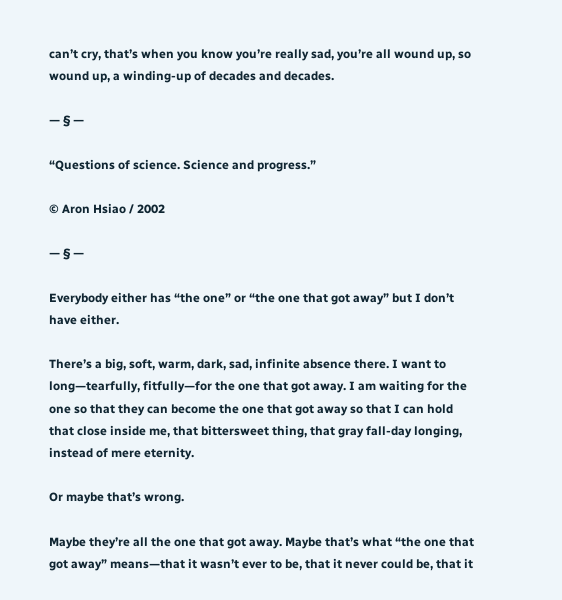can’t cry, that’s when you know you’re really sad, you’re all wound up, so wound up, a winding-up of decades and decades.

— § —

“Questions of science. Science and progress.”

© Aron Hsiao / 2002

— § —

Everybody either has “the one” or “the one that got away” but I don’t have either.

There’s a big, soft, warm, dark, sad, infinite absence there. I want to long—tearfully, fitfully—for the one that got away. I am waiting for the one so that they can become the one that got away so that I can hold that close inside me, that bittersweet thing, that gray fall-day longing, instead of mere eternity.

Or maybe that’s wrong.

Maybe they’re all the one that got away. Maybe that’s what “the one that got away” means—that it wasn’t ever to be, that it never could be, that it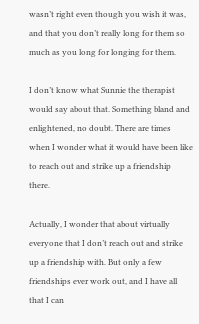wasn’t right even though you wish it was, and that you don’t really long for them so much as you long for longing for them.

I don’t know what Sunnie the therapist would say about that. Something bland and enlightened, no doubt. There are times when I wonder what it would have been like to reach out and strike up a friendship there.

Actually, I wonder that about virtually everyone that I don’t reach out and strike up a friendship with. But only a few friendships ever work out, and I have all that I can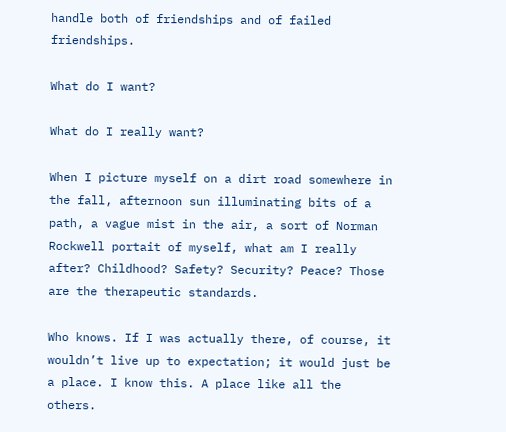handle both of friendships and of failed friendships.

What do I want?

What do I really want?

When I picture myself on a dirt road somewhere in the fall, afternoon sun illuminating bits of a path, a vague mist in the air, a sort of Norman Rockwell portait of myself, what am I really after? Childhood? Safety? Security? Peace? Those are the therapeutic standards.

Who knows. If I was actually there, of course, it wouldn’t live up to expectation; it would just be a place. I know this. A place like all the others.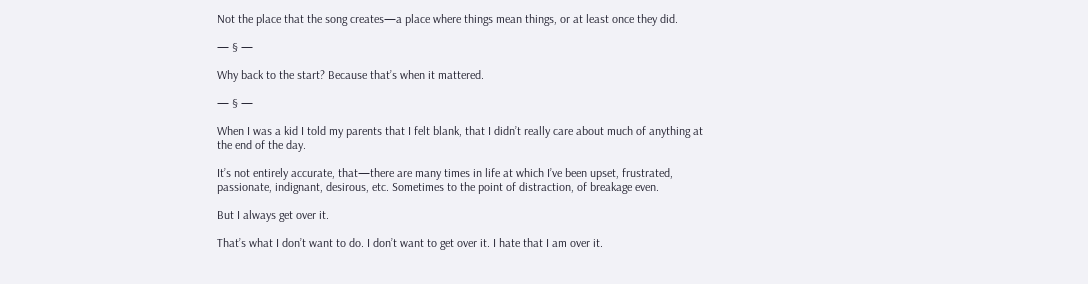Not the place that the song creates—a place where things mean things, or at least once they did.

— § —

Why back to the start? Because that’s when it mattered.

— § —

When I was a kid I told my parents that I felt blank, that I didn’t really care about much of anything at the end of the day.

It’s not entirely accurate, that—there are many times in life at which I’ve been upset, frustrated, passionate, indignant, desirous, etc. Sometimes to the point of distraction, of breakage even.

But I always get over it.

That’s what I don’t want to do. I don’t want to get over it. I hate that I am over it.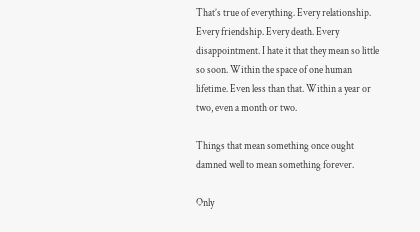That’s true of everything. Every relationship. Every friendship. Every death. Every disappointment. I hate it that they mean so little so soon. Within the space of one human lifetime. Even less than that. Within a year or two, even a month or two.

Things that mean something once ought damned well to mean something forever.

Only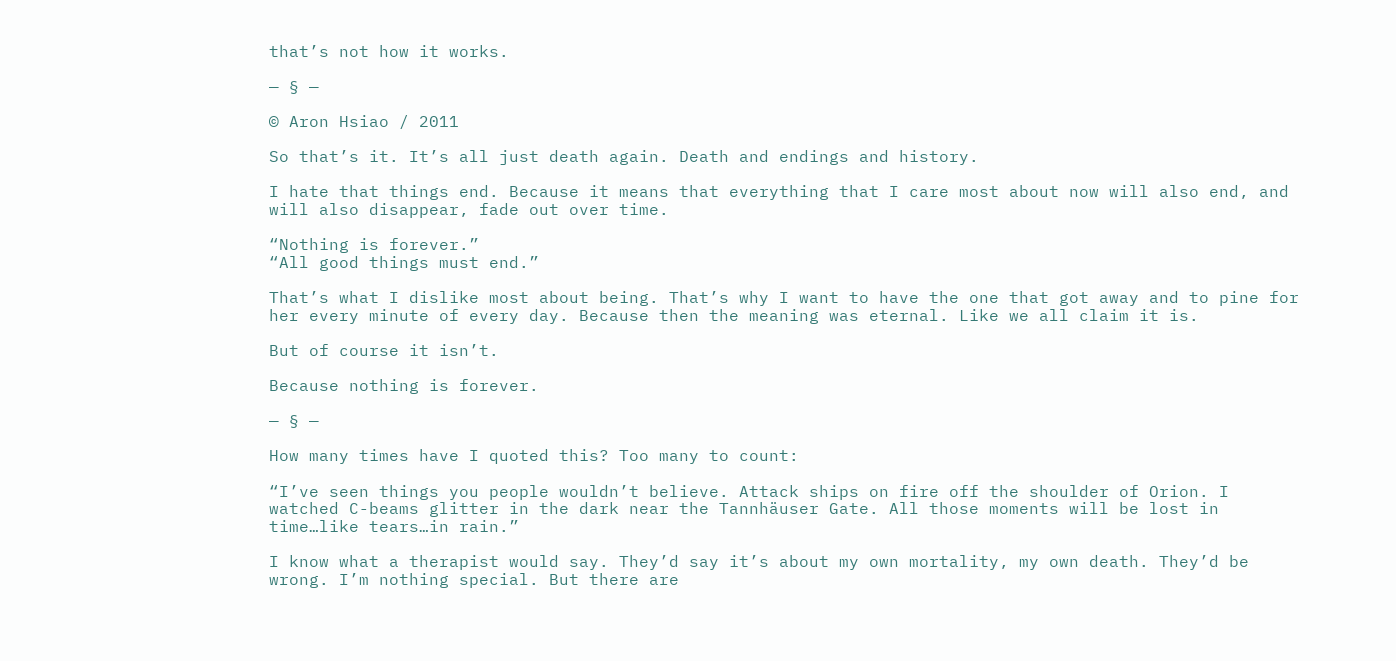that’s not how it works.

— § —

© Aron Hsiao / 2011

So that’s it. It’s all just death again. Death and endings and history.

I hate that things end. Because it means that everything that I care most about now will also end, and will also disappear, fade out over time.

“Nothing is forever.”
“All good things must end.”

That’s what I dislike most about being. That’s why I want to have the one that got away and to pine for her every minute of every day. Because then the meaning was eternal. Like we all claim it is.

But of course it isn’t.

Because nothing is forever.

— § —

How many times have I quoted this? Too many to count:

“I’ve seen things you people wouldn’t believe. Attack ships on fire off the shoulder of Orion. I watched C-beams glitter in the dark near the Tannhäuser Gate. All those moments will be lost in time…like tears…in rain.”

I know what a therapist would say. They’d say it’s about my own mortality, my own death. They’d be wrong. I’m nothing special. But there are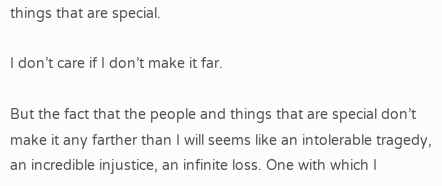things that are special.

I don’t care if I don’t make it far.

But the fact that the people and things that are special don’t make it any farther than I will seems like an intolerable tragedy, an incredible injustice, an infinite loss. One with which I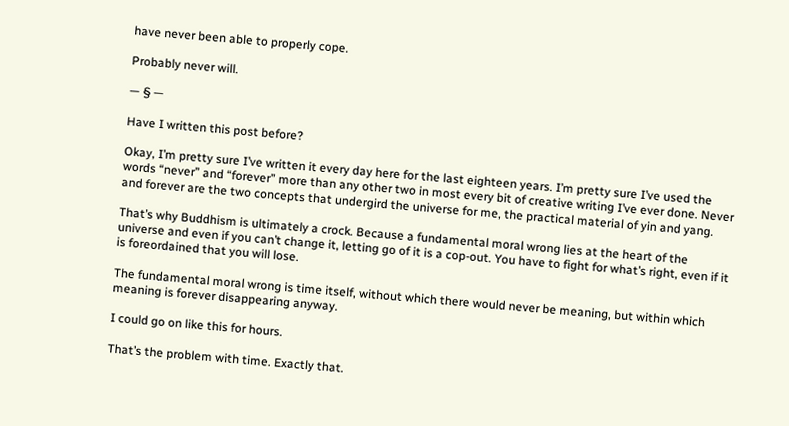have never been able to properly cope.

Probably never will.

— § —

Have I written this post before?

Okay, I’m pretty sure I’ve written it every day here for the last eighteen years. I’m pretty sure I’ve used the words “never” and “forever” more than any other two in most every bit of creative writing I’ve ever done. Never and forever are the two concepts that undergird the universe for me, the practical material of yin and yang.

That’s why Buddhism is ultimately a crock. Because a fundamental moral wrong lies at the heart of the universe and even if you can’t change it, letting go of it is a cop-out. You have to fight for what’s right, even if it is foreordained that you will lose.

The fundamental moral wrong is time itself, without which there would never be meaning, but within which meaning is forever disappearing anyway.

I could go on like this for hours.

That’s the problem with time. Exactly that.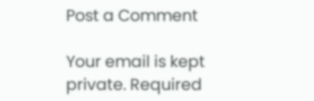Post a Comment

Your email is kept private. Required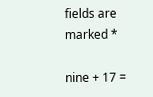fields are marked *

nine + 17 =